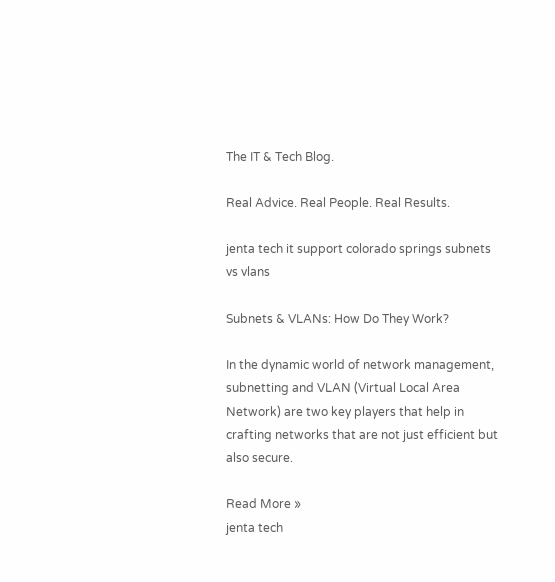The IT & Tech Blog.

Real Advice. Real People. Real Results.

jenta tech it support colorado springs subnets vs vlans

Subnets & VLANs: How Do They Work?

In the dynamic world of network management, subnetting and VLAN (Virtual Local Area Network) are two key players that help in crafting networks that are not just efficient but also secure.

Read More »
jenta tech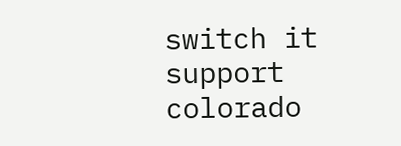switch it support colorado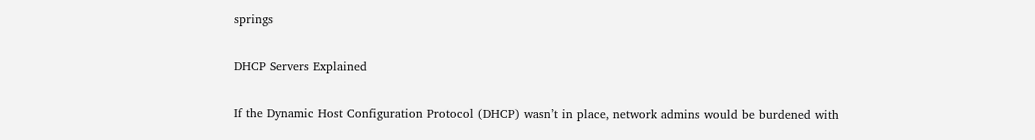springs

DHCP Servers Explained

If the Dynamic Host Configuration Protocol (DHCP) wasn’t in place, network admins would be burdened with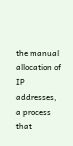the manual allocation of IP addresses, a process that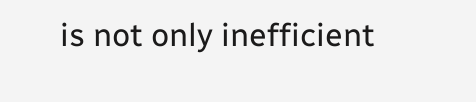is not only inefficient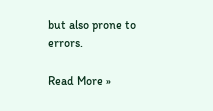but also prone to errors.

Read More »